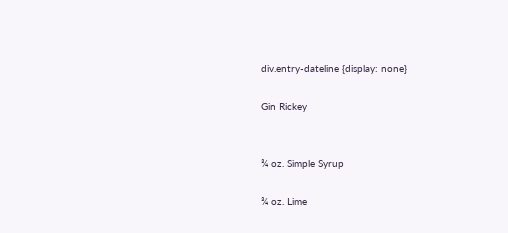div.entry-dateline {display: none}

Gin Rickey


¾ oz. Simple Syrup

¾ oz. Lime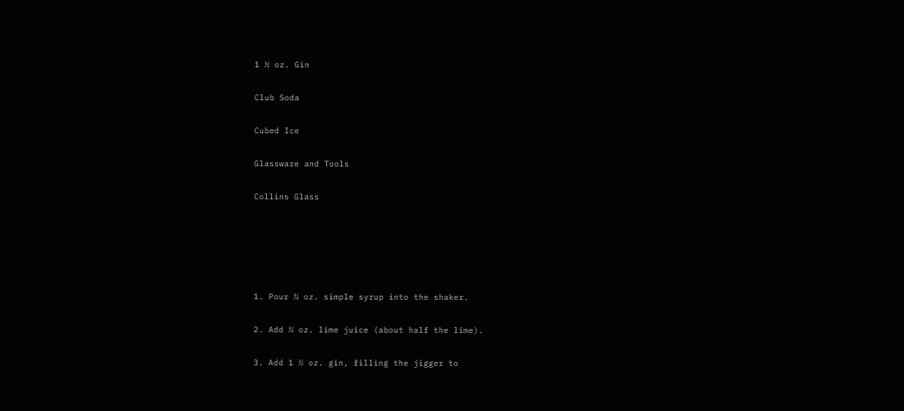1 ½ oz. Gin

Club Soda

Cubed Ice

Glassware and Tools

Collins Glass





1. Pour ¾ oz. simple syrup into the shaker.

2. Add ¾ oz. lime juice (about half the lime).

3. Add 1 ½ oz. gin, filling the jigger to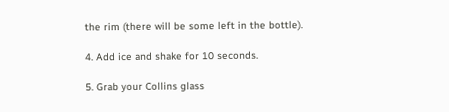the rim (there will be some left in the bottle).

4. Add ice and shake for 10 seconds.

5. Grab your Collins glass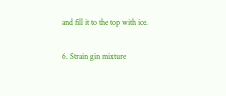and fill it to the top with ice.

6. Strain gin mixture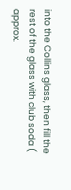into the Collins glass, then fill the rest of the glass with club soda ( approx.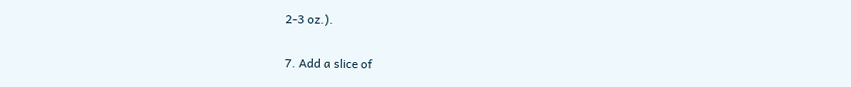2-3 oz.).

7. Add a slice of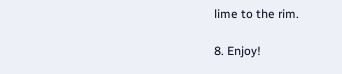lime to the rim.

8. Enjoy!